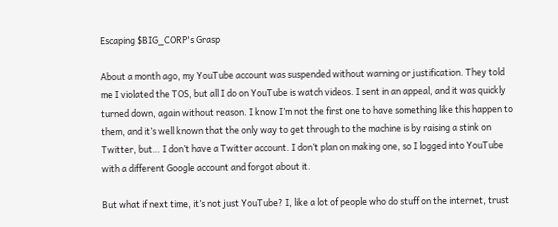Escaping $BIG_CORP's Grasp

About a month ago, my YouTube account was suspended without warning or justification. They told me I violated the TOS, but all I do on YouTube is watch videos. I sent in an appeal, and it was quickly turned down, again without reason. I know I’m not the first one to have something like this happen to them, and it’s well known that the only way to get through to the machine is by raising a stink on Twitter, but… I don’t have a Twitter account. I don’t plan on making one, so I logged into YouTube with a different Google account and forgot about it.

But what if next time, it’s not just YouTube? I, like a lot of people who do stuff on the internet, trust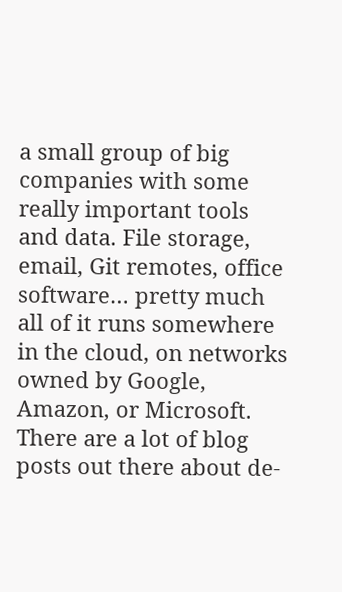a small group of big companies with some really important tools and data. File storage, email, Git remotes, office software… pretty much all of it runs somewhere in the cloud, on networks owned by Google, Amazon, or Microsoft. There are a lot of blog posts out there about de-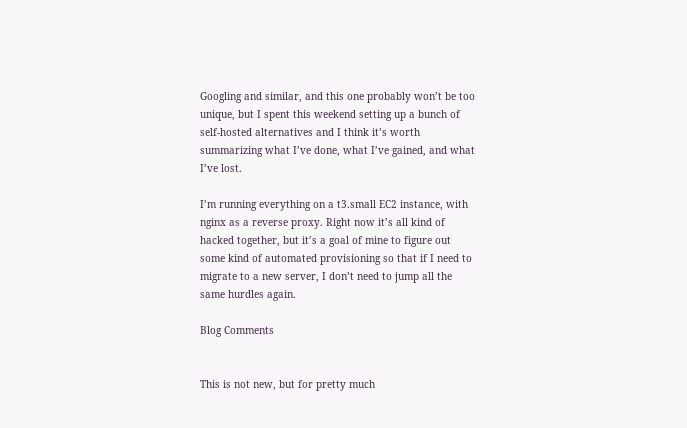Googling and similar, and this one probably won’t be too unique, but I spent this weekend setting up a bunch of self-hosted alternatives and I think it’s worth summarizing what I’ve done, what I’ve gained, and what I’ve lost.

I’m running everything on a t3.small EC2 instance, with nginx as a reverse proxy. Right now it’s all kind of hacked together, but it’s a goal of mine to figure out some kind of automated provisioning so that if I need to migrate to a new server, I don’t need to jump all the same hurdles again.

Blog Comments


This is not new, but for pretty much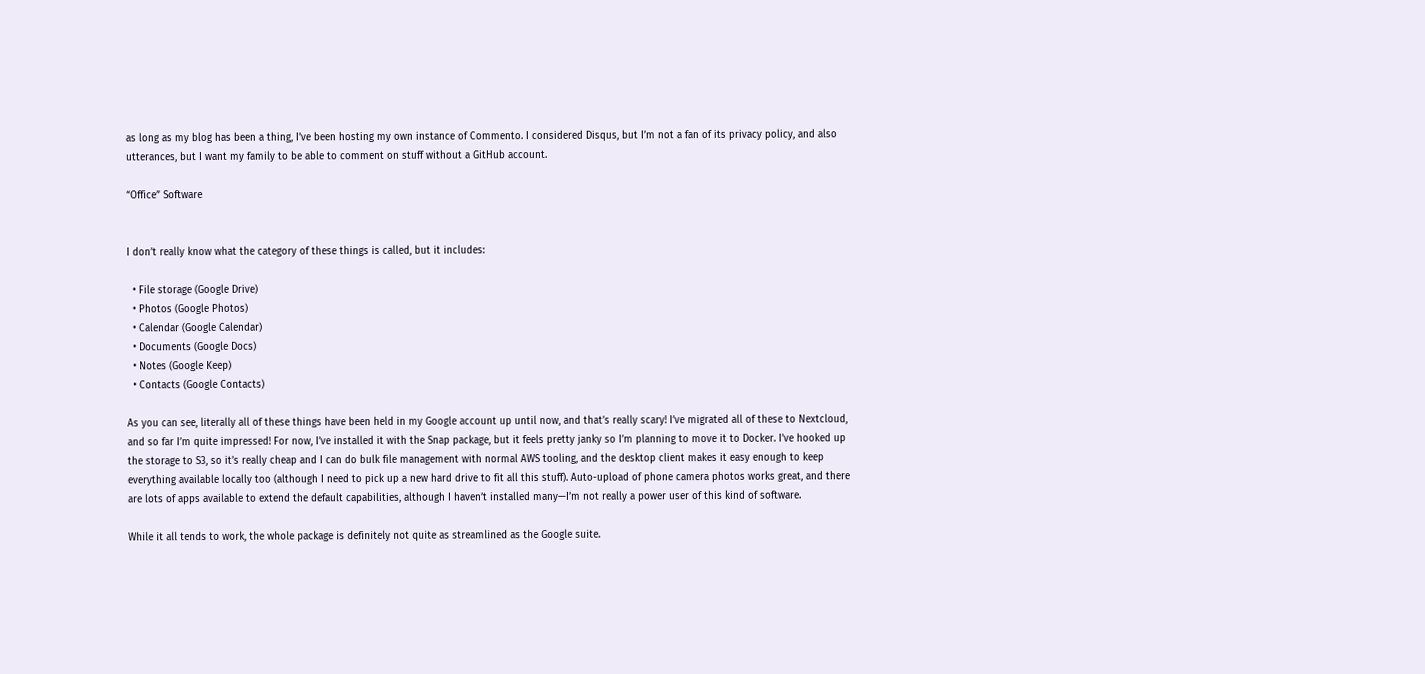as long as my blog has been a thing, I’ve been hosting my own instance of Commento. I considered Disqus, but I’m not a fan of its privacy policy, and also utterances, but I want my family to be able to comment on stuff without a GitHub account.

“Office” Software


I don’t really know what the category of these things is called, but it includes:

  • File storage (Google Drive)
  • Photos (Google Photos)
  • Calendar (Google Calendar)
  • Documents (Google Docs)
  • Notes (Google Keep)
  • Contacts (Google Contacts)

As you can see, literally all of these things have been held in my Google account up until now, and that’s really scary! I’ve migrated all of these to Nextcloud, and so far I’m quite impressed! For now, I’ve installed it with the Snap package, but it feels pretty janky so I’m planning to move it to Docker. I’ve hooked up the storage to S3, so it’s really cheap and I can do bulk file management with normal AWS tooling, and the desktop client makes it easy enough to keep everything available locally too (although I need to pick up a new hard drive to fit all this stuff). Auto-upload of phone camera photos works great, and there are lots of apps available to extend the default capabilities, although I haven’t installed many—I’m not really a power user of this kind of software.

While it all tends to work, the whole package is definitely not quite as streamlined as the Google suite.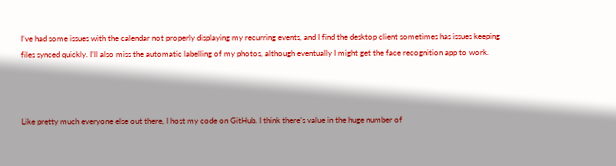I’ve had some issues with the calendar not properly displaying my recurring events, and I find the desktop client sometimes has issues keeping files synced quickly. I’ll also miss the automatic labelling of my photos, although eventually I might get the face recognition app to work.



Like pretty much everyone else out there, I host my code on GitHub. I think there’s value in the huge number of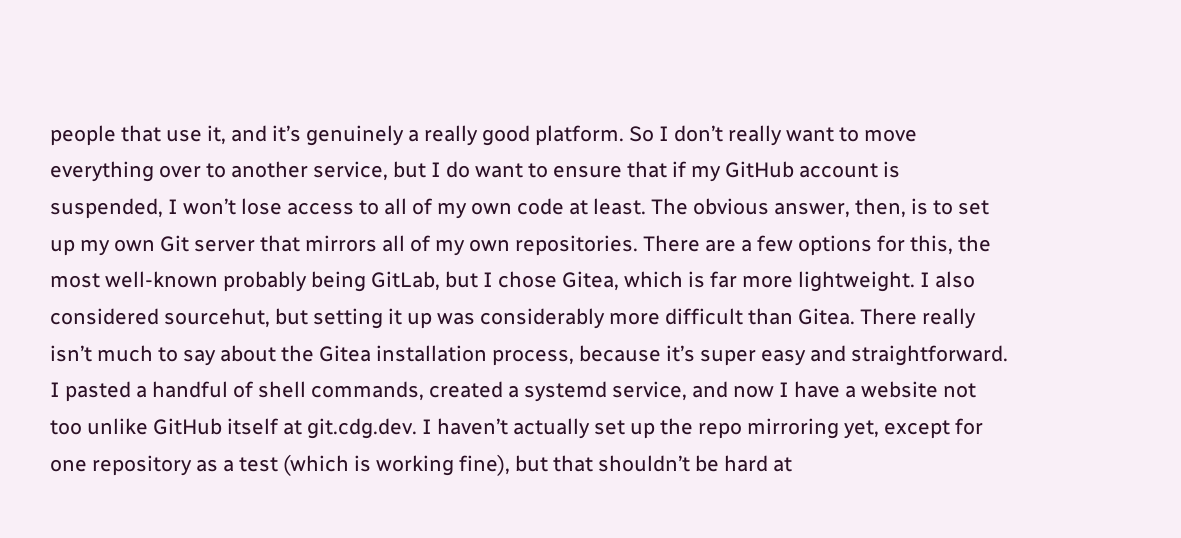people that use it, and it’s genuinely a really good platform. So I don’t really want to move everything over to another service, but I do want to ensure that if my GitHub account is suspended, I won’t lose access to all of my own code at least. The obvious answer, then, is to set up my own Git server that mirrors all of my own repositories. There are a few options for this, the most well-known probably being GitLab, but I chose Gitea, which is far more lightweight. I also considered sourcehut, but setting it up was considerably more difficult than Gitea. There really isn’t much to say about the Gitea installation process, because it’s super easy and straightforward. I pasted a handful of shell commands, created a systemd service, and now I have a website not too unlike GitHub itself at git.cdg.dev. I haven’t actually set up the repo mirroring yet, except for one repository as a test (which is working fine), but that shouldn’t be hard at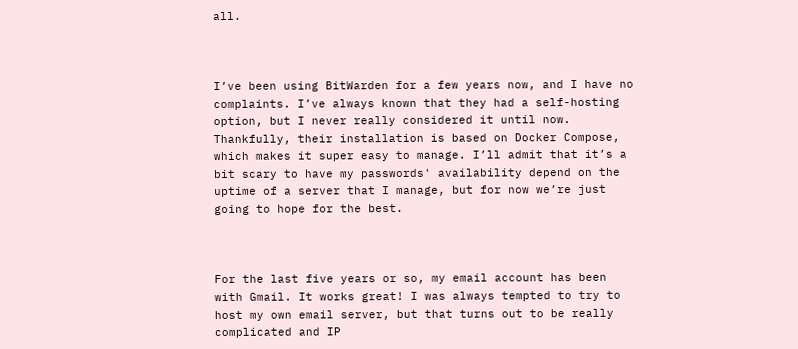all.



I’ve been using BitWarden for a few years now, and I have no complaints. I’ve always known that they had a self-hosting option, but I never really considered it until now. Thankfully, their installation is based on Docker Compose, which makes it super easy to manage. I’ll admit that it’s a bit scary to have my passwords' availability depend on the uptime of a server that I manage, but for now we’re just going to hope for the best.



For the last five years or so, my email account has been with Gmail. It works great! I was always tempted to try to host my own email server, but that turns out to be really complicated and IP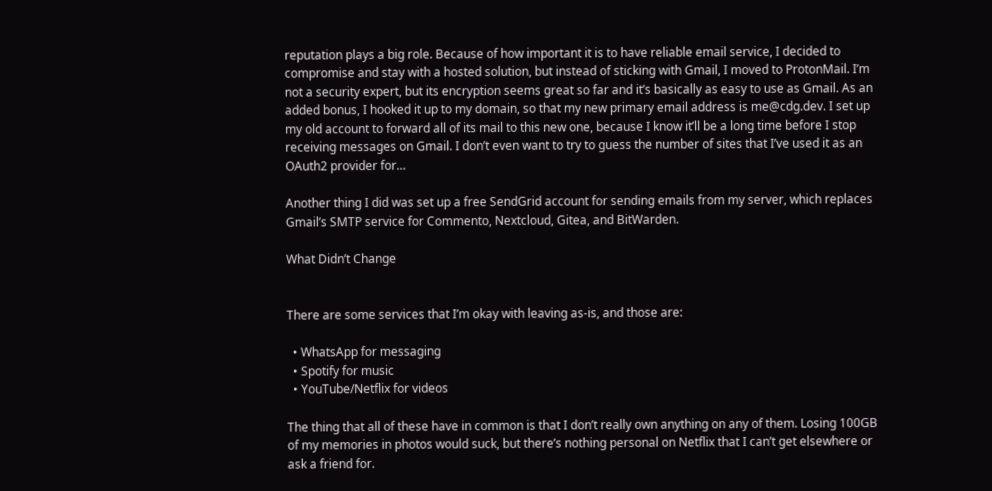reputation plays a big role. Because of how important it is to have reliable email service, I decided to compromise and stay with a hosted solution, but instead of sticking with Gmail, I moved to ProtonMail. I’m not a security expert, but its encryption seems great so far and it’s basically as easy to use as Gmail. As an added bonus, I hooked it up to my domain, so that my new primary email address is me@cdg.dev. I set up my old account to forward all of its mail to this new one, because I know it’ll be a long time before I stop receiving messages on Gmail. I don’t even want to try to guess the number of sites that I’ve used it as an OAuth2 provider for…

Another thing I did was set up a free SendGrid account for sending emails from my server, which replaces Gmail’s SMTP service for Commento, Nextcloud, Gitea, and BitWarden.

What Didn’t Change


There are some services that I’m okay with leaving as-is, and those are:

  • WhatsApp for messaging
  • Spotify for music
  • YouTube/Netflix for videos

The thing that all of these have in common is that I don’t really own anything on any of them. Losing 100GB of my memories in photos would suck, but there’s nothing personal on Netflix that I can’t get elsewhere or ask a friend for.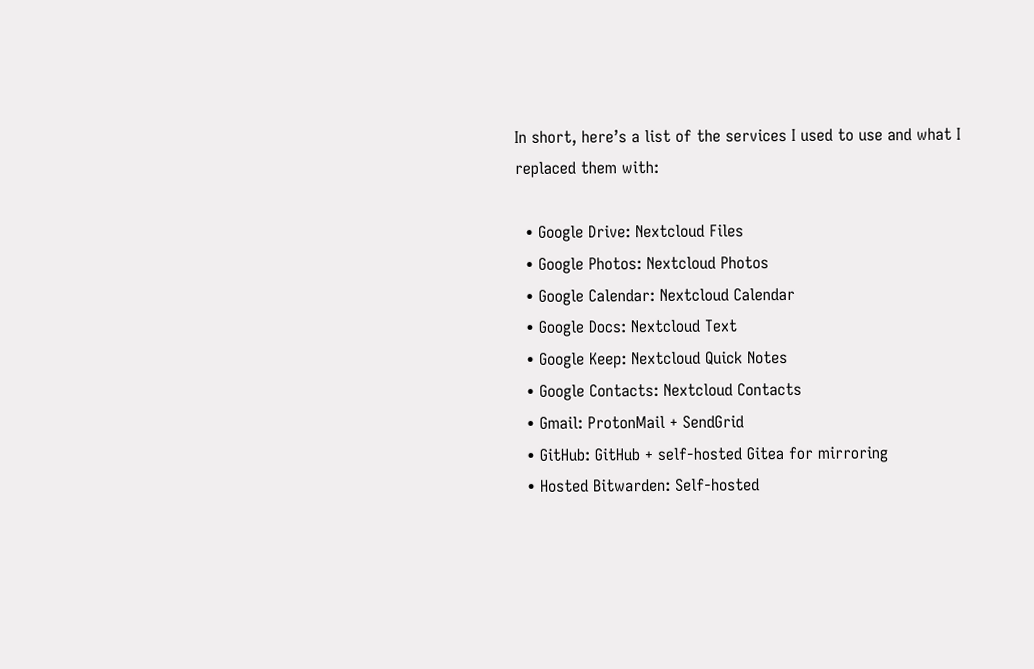In short, here’s a list of the services I used to use and what I replaced them with:

  • Google Drive: Nextcloud Files
  • Google Photos: Nextcloud Photos
  • Google Calendar: Nextcloud Calendar
  • Google Docs: Nextcloud Text
  • Google Keep: Nextcloud Quick Notes
  • Google Contacts: Nextcloud Contacts
  • Gmail: ProtonMail + SendGrid
  • GitHub: GitHub + self-hosted Gitea for mirroring
  • Hosted Bitwarden: Self-hosted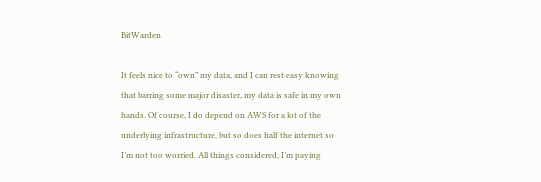BitWarden

It feels nice to “own” my data, and I can rest easy knowing that barring some major disaster, my data is safe in my own hands. Of course, I do depend on AWS for a lot of the underlying infrastructure, but so does half the internet so I’m not too worried. All things considered, I’m paying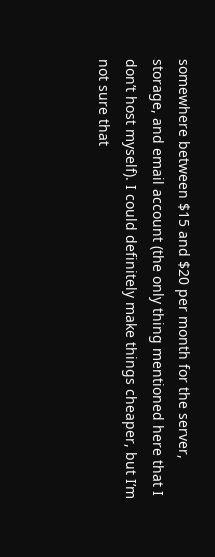somewhere between $15 and $20 per month for the server, storage, and email account (the only thing mentioned here that I don’t host myself). I could definitely make things cheaper, but I’m not sure that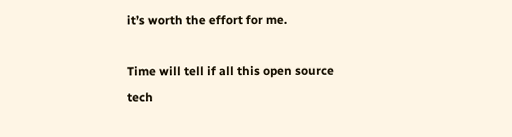it’s worth the effort for me.

Time will tell if all this open source tech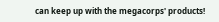can keep up with the megacorps' products!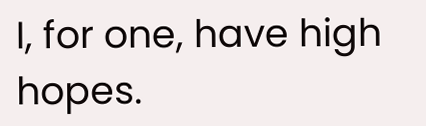I, for one, have high hopes.